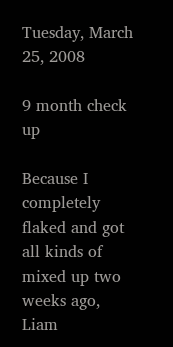Tuesday, March 25, 2008

9 month check up

Because I completely flaked and got all kinds of mixed up two weeks ago, Liam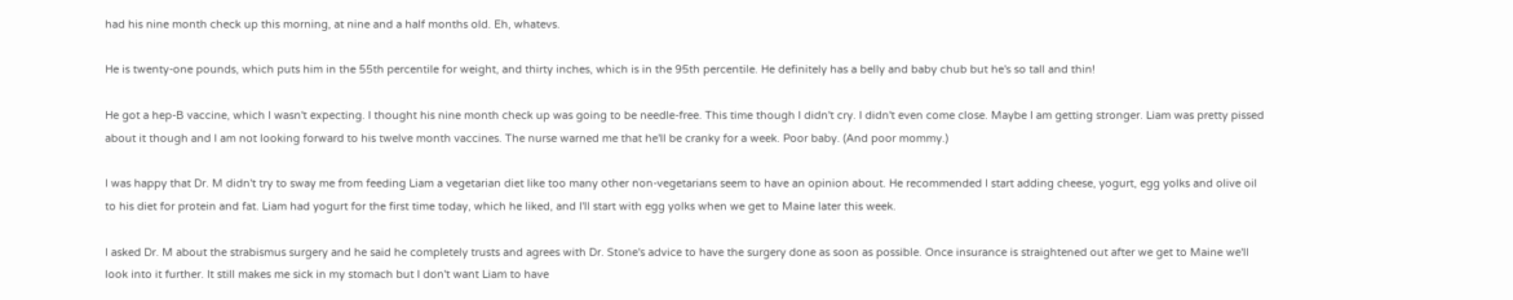had his nine month check up this morning, at nine and a half months old. Eh, whatevs.

He is twenty-one pounds, which puts him in the 55th percentile for weight, and thirty inches, which is in the 95th percentile. He definitely has a belly and baby chub but he's so tall and thin!

He got a hep-B vaccine, which I wasn't expecting. I thought his nine month check up was going to be needle-free. This time though I didn't cry. I didn't even come close. Maybe I am getting stronger. Liam was pretty pissed about it though and I am not looking forward to his twelve month vaccines. The nurse warned me that he'll be cranky for a week. Poor baby. (And poor mommy.)

I was happy that Dr. M didn't try to sway me from feeding Liam a vegetarian diet like too many other non-vegetarians seem to have an opinion about. He recommended I start adding cheese, yogurt, egg yolks and olive oil to his diet for protein and fat. Liam had yogurt for the first time today, which he liked, and I'll start with egg yolks when we get to Maine later this week.

I asked Dr. M about the strabismus surgery and he said he completely trusts and agrees with Dr. Stone's advice to have the surgery done as soon as possible. Once insurance is straightened out after we get to Maine we'll look into it further. It still makes me sick in my stomach but I don't want Liam to have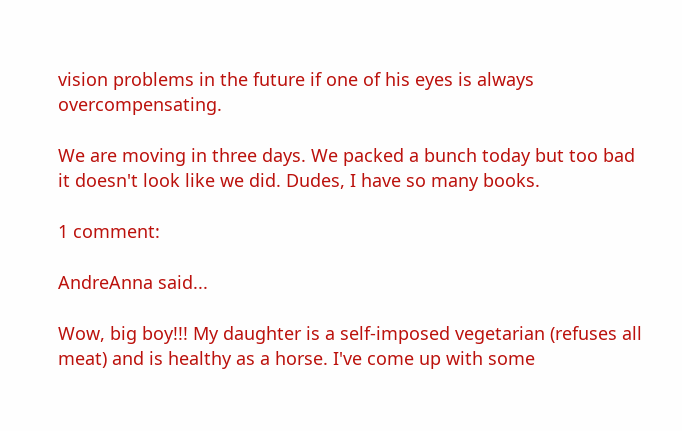vision problems in the future if one of his eyes is always overcompensating.

We are moving in three days. We packed a bunch today but too bad it doesn't look like we did. Dudes, I have so many books.

1 comment:

AndreAnna said...

Wow, big boy!!! My daughter is a self-imposed vegetarian (refuses all meat) and is healthy as a horse. I've come up with some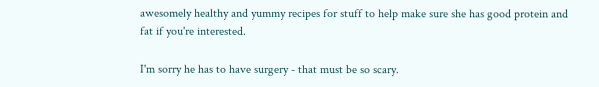awesomely healthy and yummy recipes for stuff to help make sure she has good protein and fat if you're interested.

I'm sorry he has to have surgery - that must be so scary.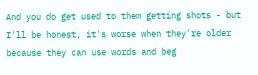And you do get used to them getting shots - but I'll be honest, it's worse when they're older because they can use words and beg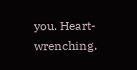you. Heart-wrenching.